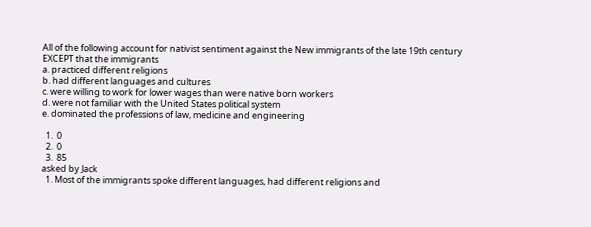All of the following account for nativist sentiment against the New immigrants of the late 19th century EXCEPT that the immigrants
a. practiced different religions
b. had different languages and cultures
c. were willing to work for lower wages than were native born workers
d. were not familiar with the United States political system
e. dominated the professions of law, medicine and engineering

  1.  0
  2.  0
  3.  85
asked by Jack
  1. Most of the immigrants spoke different languages, had different religions and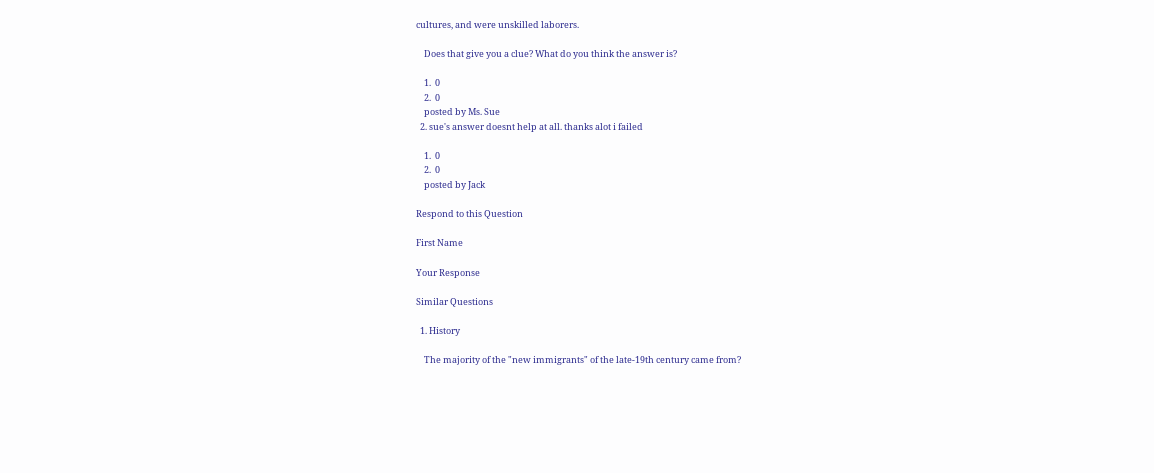cultures, and were unskilled laborers.

    Does that give you a clue? What do you think the answer is?

    1.  0
    2.  0
    posted by Ms. Sue
  2. sue's answer doesnt help at all. thanks alot i failed

    1.  0
    2.  0
    posted by Jack

Respond to this Question

First Name

Your Response

Similar Questions

  1. History

    The majority of the "new immigrants" of the late-19th century came from?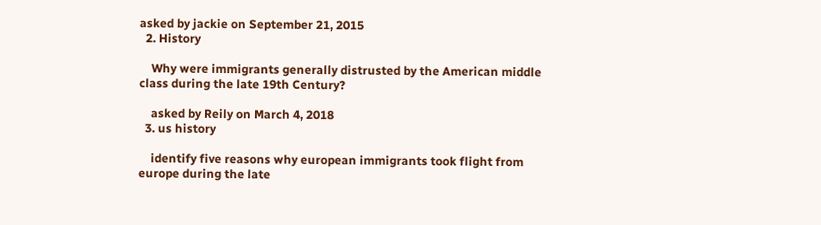asked by jackie on September 21, 2015
  2. History

    Why were immigrants generally distrusted by the American middle class during the late 19th Century?

    asked by Reily on March 4, 2018
  3. us history

    identify five reasons why european immigrants took flight from europe during the late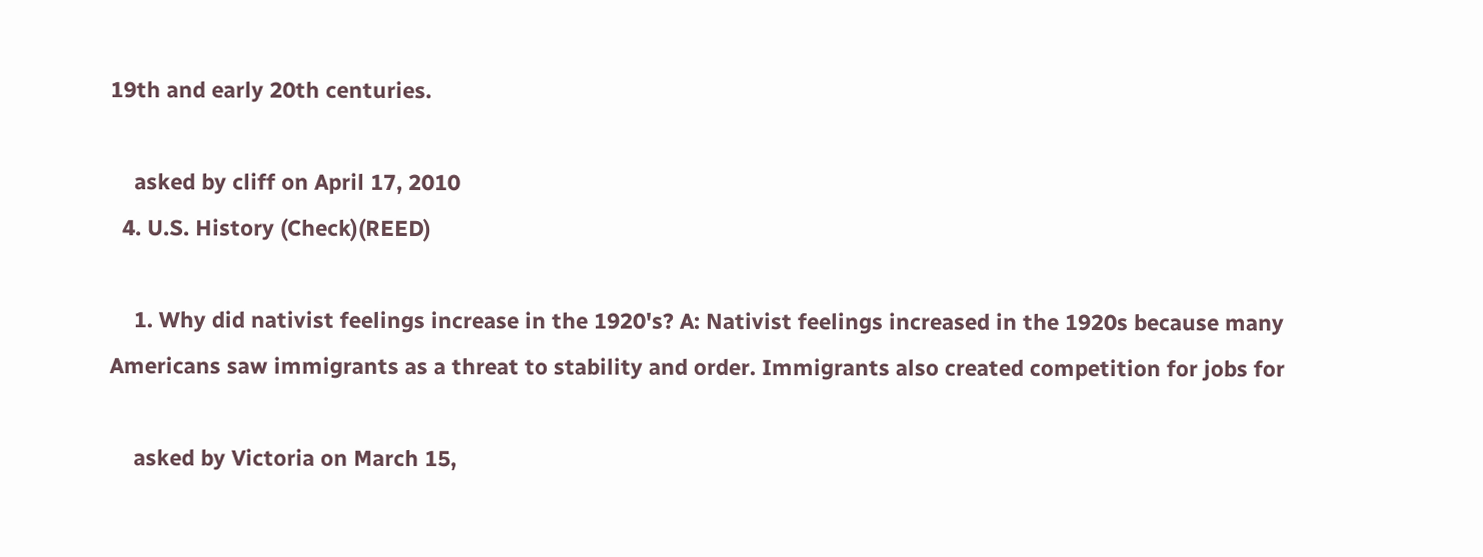19th and early 20th centuries.

    asked by cliff on April 17, 2010
  4. U.S. History (Check)(REED)

    1. Why did nativist feelings increase in the 1920's? A: Nativist feelings increased in the 1920s because many Americans saw immigrants as a threat to stability and order. Immigrants also created competition for jobs for

    asked by Victoria on March 15,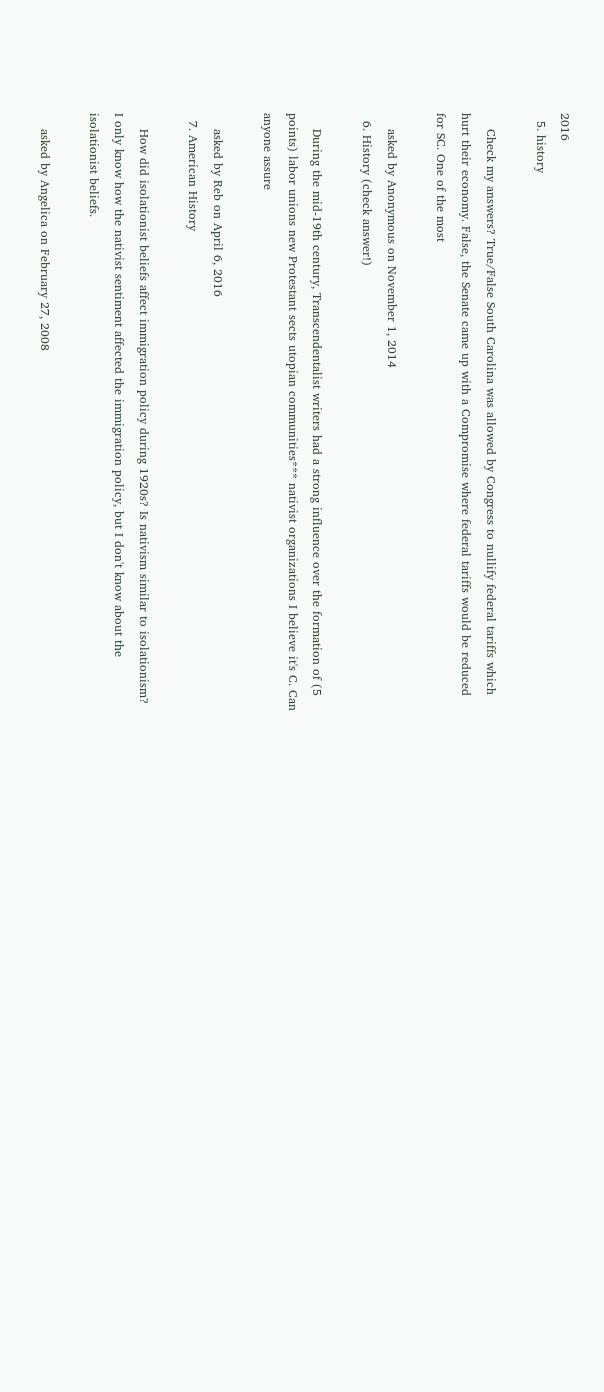2016
  5. history

    Check my answers? True/False South Carolina was allowed by Congress to nullify federal tariffs which hurt their economy. False, the Senate came up with a Compromise where federal tariffs would be reduced for SC. One of the most

    asked by Anonymous on November 1, 2014
  6. History (check answer!)

    During the mid-19th century, Transcendentalist writers had a strong influence over the formation of (5 points) labor unions new Protestant sects utopian communities*** nativist organizations I believe it's C. Can anyone assure

    asked by Reb on April 6, 2016
  7. American History

    How did isolationist beliefs affect immigration policy during 1920s? Is nativism similar to isolationism? I only know how the nativist sentiment affected the immigration policy, but I don't know about the isolationist beliefs.

    asked by Angelica on February 27, 2008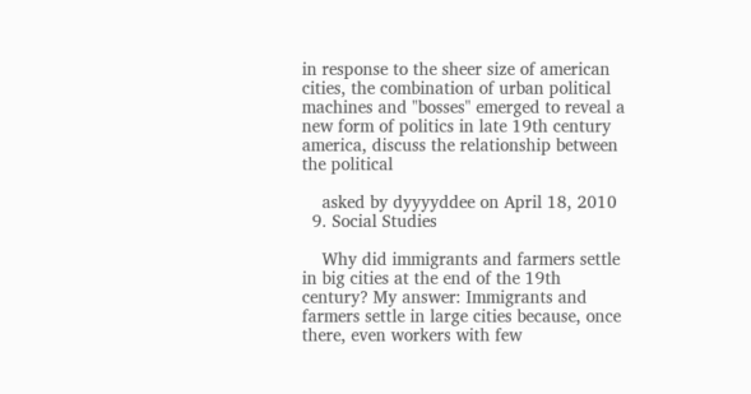in response to the sheer size of american cities, the combination of urban political machines and "bosses" emerged to reveal a new form of politics in late 19th century america, discuss the relationship between the political

    asked by dyyyyddee on April 18, 2010
  9. Social Studies

    Why did immigrants and farmers settle in big cities at the end of the 19th century? My answer: Immigrants and farmers settle in large cities because, once there, even workers with few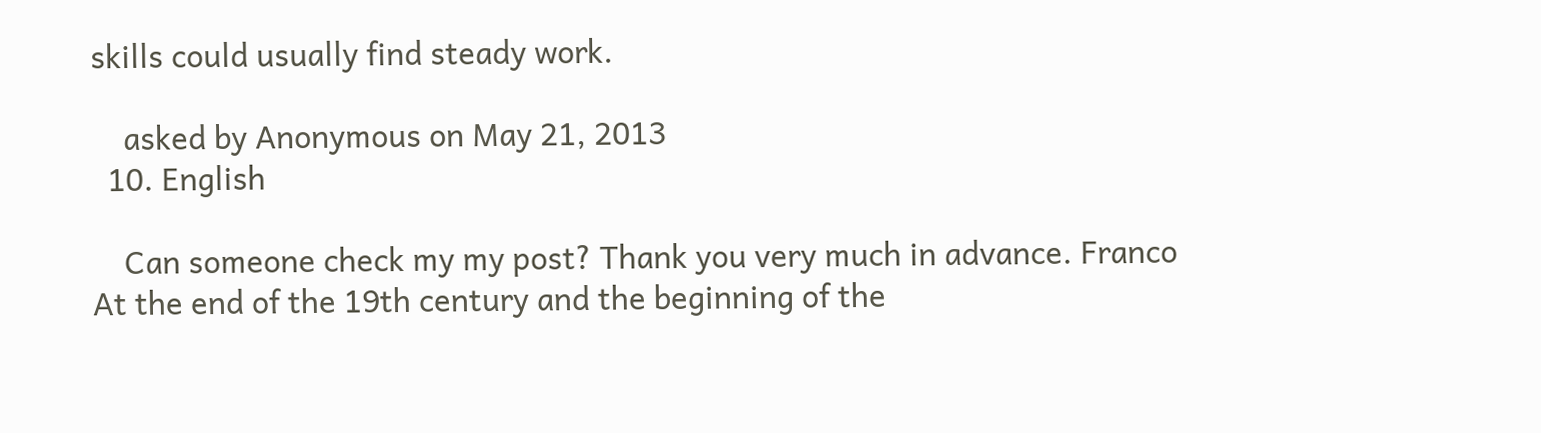skills could usually find steady work.

    asked by Anonymous on May 21, 2013
  10. English

    Can someone check my my post? Thank you very much in advance. Franco At the end of the 19th century and the beginning of the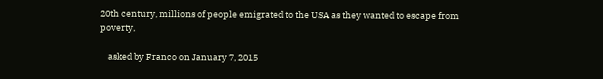20th century, millions of people emigrated to the USA as they wanted to escape from poverty,

    asked by Franco on January 7, 2015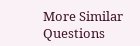More Similar Questions